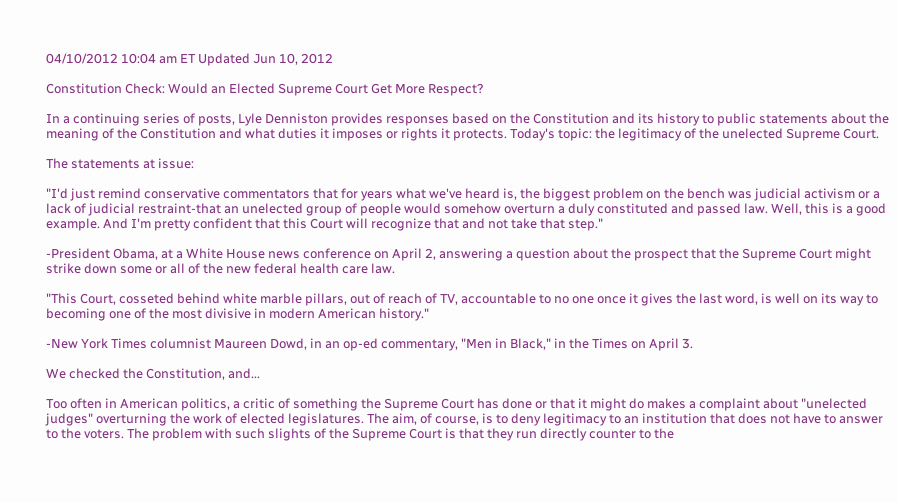04/10/2012 10:04 am ET Updated Jun 10, 2012

Constitution Check: Would an Elected Supreme Court Get More Respect?

In a continuing series of posts, Lyle Denniston provides responses based on the Constitution and its history to public statements about the meaning of the Constitution and what duties it imposes or rights it protects. Today's topic: the legitimacy of the unelected Supreme Court.

The statements at issue:

"I'd just remind conservative commentators that for years what we've heard is, the biggest problem on the bench was judicial activism or a lack of judicial restraint-that an unelected group of people would somehow overturn a duly constituted and passed law. Well, this is a good example. And I'm pretty confident that this Court will recognize that and not take that step."

-President Obama, at a White House news conference on April 2, answering a question about the prospect that the Supreme Court might strike down some or all of the new federal health care law.

"This Court, cosseted behind white marble pillars, out of reach of TV, accountable to no one once it gives the last word, is well on its way to becoming one of the most divisive in modern American history."

-New York Times columnist Maureen Dowd, in an op-ed commentary, "Men in Black," in the Times on April 3.

We checked the Constitution, and...

Too often in American politics, a critic of something the Supreme Court has done or that it might do makes a complaint about "unelected judges" overturning the work of elected legislatures. The aim, of course, is to deny legitimacy to an institution that does not have to answer to the voters. The problem with such slights of the Supreme Court is that they run directly counter to the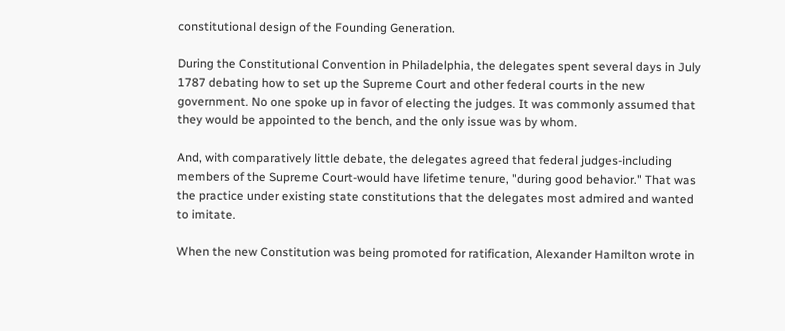constitutional design of the Founding Generation.

During the Constitutional Convention in Philadelphia, the delegates spent several days in July 1787 debating how to set up the Supreme Court and other federal courts in the new government. No one spoke up in favor of electing the judges. It was commonly assumed that they would be appointed to the bench, and the only issue was by whom.

And, with comparatively little debate, the delegates agreed that federal judges-including members of the Supreme Court-would have lifetime tenure, "during good behavior." That was the practice under existing state constitutions that the delegates most admired and wanted to imitate.

When the new Constitution was being promoted for ratification, Alexander Hamilton wrote in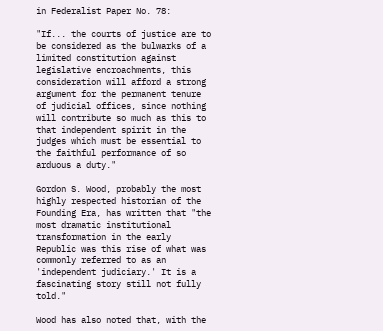in Federalist Paper No. 78:

"If... the courts of justice are to be considered as the bulwarks of a limited constitution against legislative encroachments, this consideration will afford a strong argument for the permanent tenure of judicial offices, since nothing will contribute so much as this to that independent spirit in the judges which must be essential to the faithful performance of so arduous a duty."

Gordon S. Wood, probably the most highly respected historian of the Founding Era, has written that "the most dramatic institutional transformation in the early Republic was this rise of what was commonly referred to as an 'independent judiciary.' It is a fascinating story still not fully told."

Wood has also noted that, with the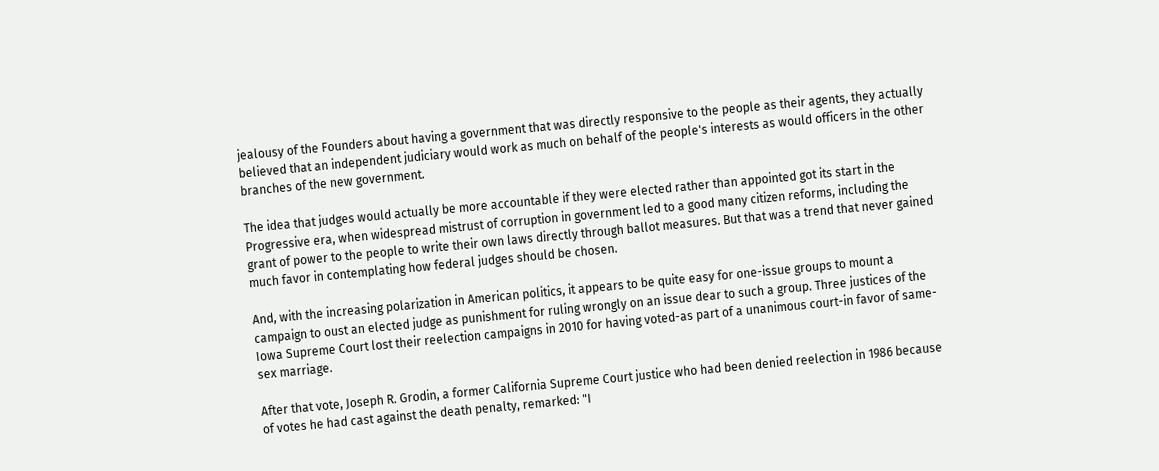jealousy of the Founders about having a government that was directly responsive to the people as their agents, they actually believed that an independent judiciary would work as much on behalf of the people's interests as would officers in the other branches of the new government.

The idea that judges would actually be more accountable if they were elected rather than appointed got its start in the Progressive era, when widespread mistrust of corruption in government led to a good many citizen reforms, including the grant of power to the people to write their own laws directly through ballot measures. But that was a trend that never gained much favor in contemplating how federal judges should be chosen.

And, with the increasing polarization in American politics, it appears to be quite easy for one-issue groups to mount a campaign to oust an elected judge as punishment for ruling wrongly on an issue dear to such a group. Three justices of the Iowa Supreme Court lost their reelection campaigns in 2010 for having voted-as part of a unanimous court-in favor of same-sex marriage.

After that vote, Joseph R. Grodin, a former California Supreme Court justice who had been denied reelection in 1986 because of votes he had cast against the death penalty, remarked: "I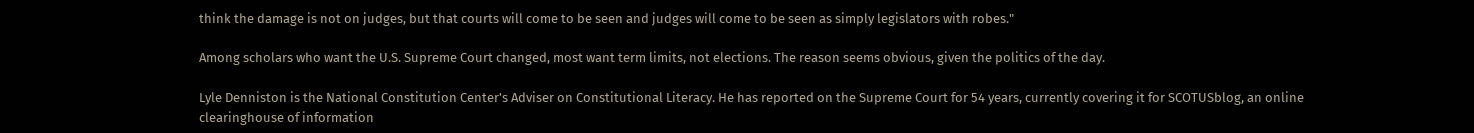think the damage is not on judges, but that courts will come to be seen and judges will come to be seen as simply legislators with robes."

Among scholars who want the U.S. Supreme Court changed, most want term limits, not elections. The reason seems obvious, given the politics of the day.

Lyle Denniston is the National Constitution Center's Adviser on Constitutional Literacy. He has reported on the Supreme Court for 54 years, currently covering it for SCOTUSblog, an online clearinghouse of information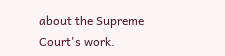about the Supreme Court's work.